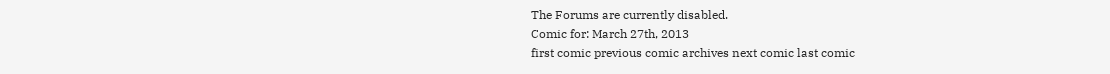The Forums are currently disabled.
Comic for: March 27th, 2013
first comic previous comic archives next comic last comic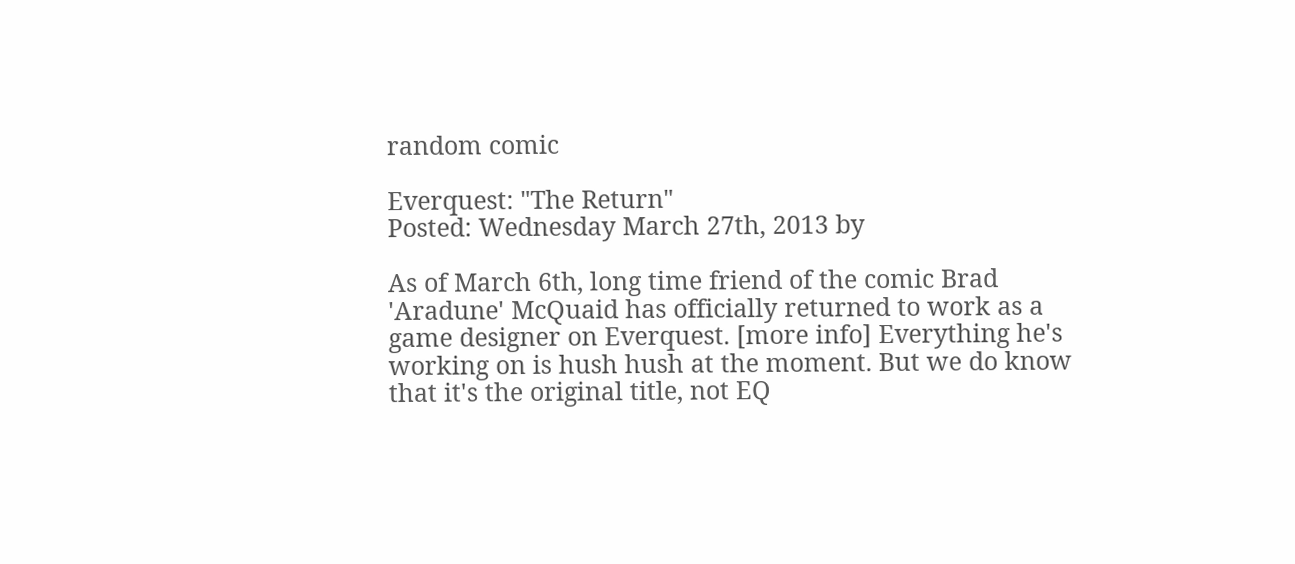random comic

Everquest: "The Return"
Posted: Wednesday March 27th, 2013 by

As of March 6th, long time friend of the comic Brad 'Aradune' McQuaid has officially returned to work as a game designer on Everquest. [more info] Everything he's working on is hush hush at the moment. But we do know that it's the original title, not EQ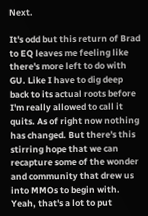Next.

It's odd but this return of Brad to EQ leaves me feeling like there's more left to do with GU. Like I have to dig deep back to its actual roots before I'm really allowed to call it quits. As of right now nothing has changed. But there's this stirring hope that we can recapture some of the wonder and community that drew us into MMOs to begin with. Yeah, that's a lot to put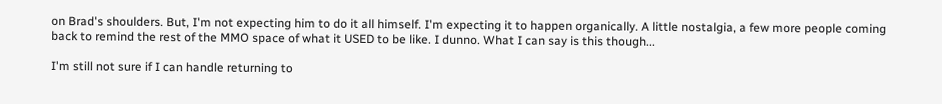on Brad's shoulders. But, I'm not expecting him to do it all himself. I'm expecting it to happen organically. A little nostalgia, a few more people coming back to remind the rest of the MMO space of what it USED to be like. I dunno. What I can say is this though...

I'm still not sure if I can handle returning to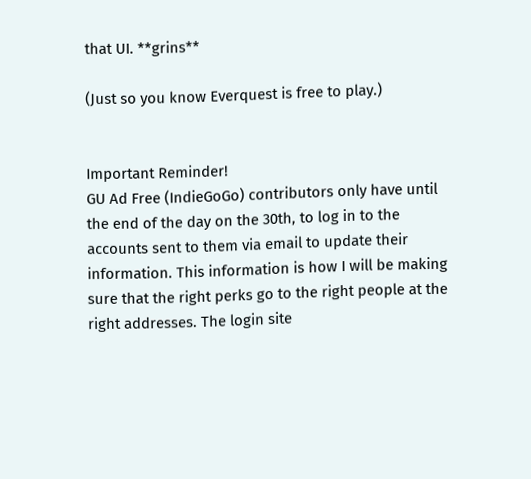that UI. **grins**

(Just so you know Everquest is free to play.)


Important Reminder!
GU Ad Free (IndieGoGo) contributors only have until the end of the day on the 30th, to log in to the accounts sent to them via email to update their information. This information is how I will be making sure that the right perks go to the right people at the right addresses. The login site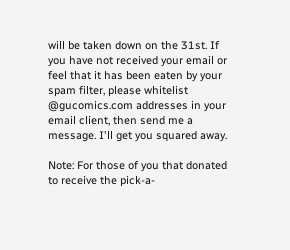will be taken down on the 31st. If you have not received your email or feel that it has been eaten by your spam filter, please whitelist @gucomics.com addresses in your email client, then send me a message. I'll get you squared away.

Note: For those of you that donated to receive the pick-a-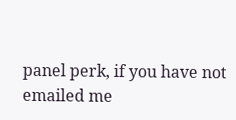panel perk, if you have not emailed me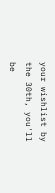your wishlist by the 30th, you'll be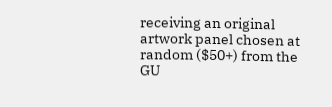receiving an original artwork panel chosen at random ($50+) from the GU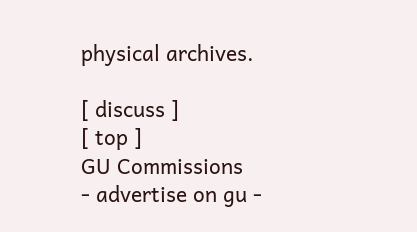physical archives.

[ discuss ]
[ top ]
GU Commissions
- advertise on gu -